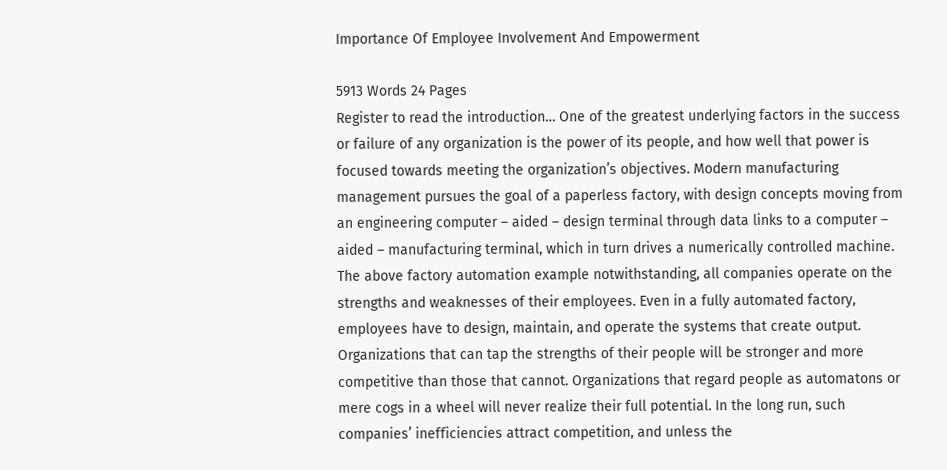Importance Of Employee Involvement And Empowerment

5913 Words 24 Pages
Register to read the introduction… One of the greatest underlying factors in the success or failure of any organization is the power of its people, and how well that power is focused towards meeting the organization’s objectives. Modern manufacturing management pursues the goal of a paperless factory, with design concepts moving from an engineering computer – aided – design terminal through data links to a computer – aided – manufacturing terminal, which in turn drives a numerically controlled machine.
The above factory automation example notwithstanding, all companies operate on the strengths and weaknesses of their employees. Even in a fully automated factory, employees have to design, maintain, and operate the systems that create output. Organizations that can tap the strengths of their people will be stronger and more competitive than those that cannot. Organizations that regard people as automatons or mere cogs in a wheel will never realize their full potential. In the long run, such companies’ inefficiencies attract competition, and unless the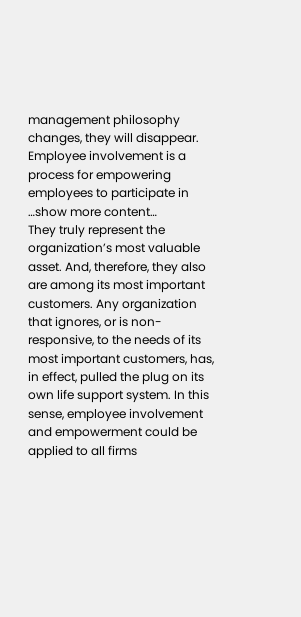management philosophy changes, they will disappear.
Employee involvement is a process for empowering employees to participate in
…show more content…
They truly represent the organization’s most valuable asset. And, therefore, they also are among its most important customers. Any organization that ignores, or is non-responsive, to the needs of its most important customers, has, in effect, pulled the plug on its own life support system. In this sense, employee involvement and empowerment could be applied to all firms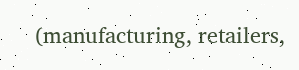(manufacturing, retailers,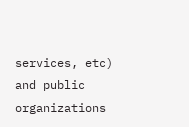services, etc) and public organizations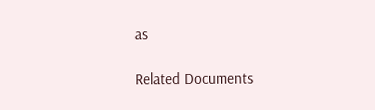as

Related Documents